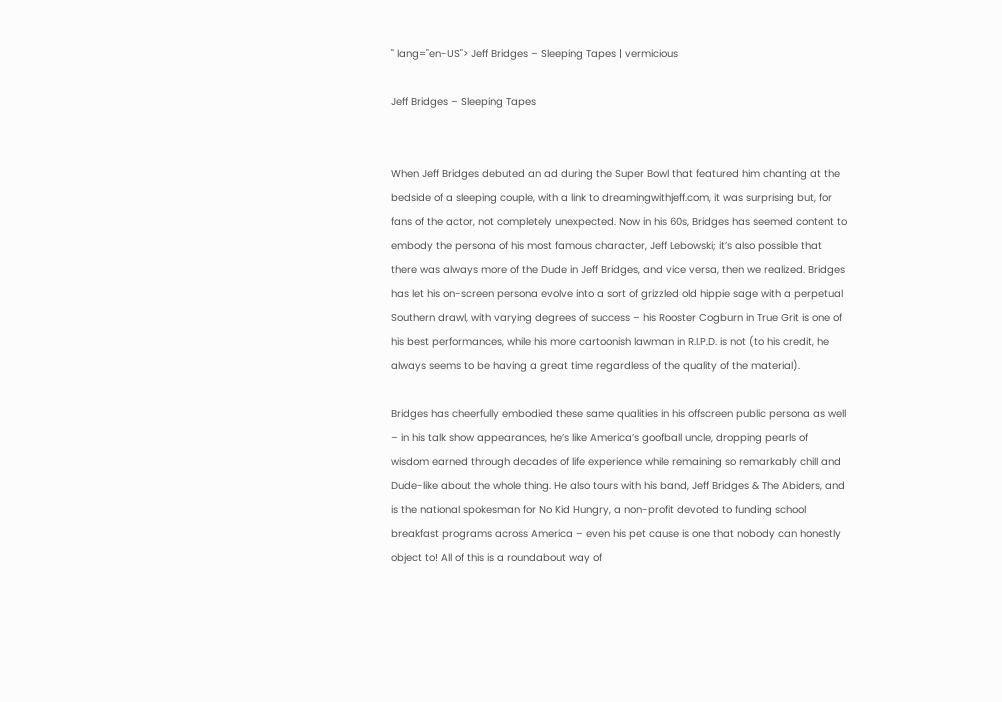" lang="en-US"> Jeff Bridges – Sleeping Tapes | vermicious

Jeff Bridges – Sleeping Tapes


When Jeff Bridges debuted an ad during the Super Bowl that featured him chanting at the bedside of a sleeping couple, with a link to dreamingwithjeff.com, it was surprising but, for fans of the actor, not completely unexpected. Now in his 60s, Bridges has seemed content to embody the persona of his most famous character, Jeff Lebowski; it’s also possible that there was always more of the Dude in Jeff Bridges, and vice versa, then we realized. Bridges has let his on-screen persona evolve into a sort of grizzled old hippie sage with a perpetual Southern drawl, with varying degrees of success – his Rooster Cogburn in True Grit is one of his best performances, while his more cartoonish lawman in R.I.P.D. is not (to his credit, he always seems to be having a great time regardless of the quality of the material).

Bridges has cheerfully embodied these same qualities in his offscreen public persona as well – in his talk show appearances, he’s like America’s goofball uncle, dropping pearls of wisdom earned through decades of life experience while remaining so remarkably chill and Dude-like about the whole thing. He also tours with his band, Jeff Bridges & The Abiders, and is the national spokesman for No Kid Hungry, a non-profit devoted to funding school breakfast programs across America – even his pet cause is one that nobody can honestly object to! All of this is a roundabout way of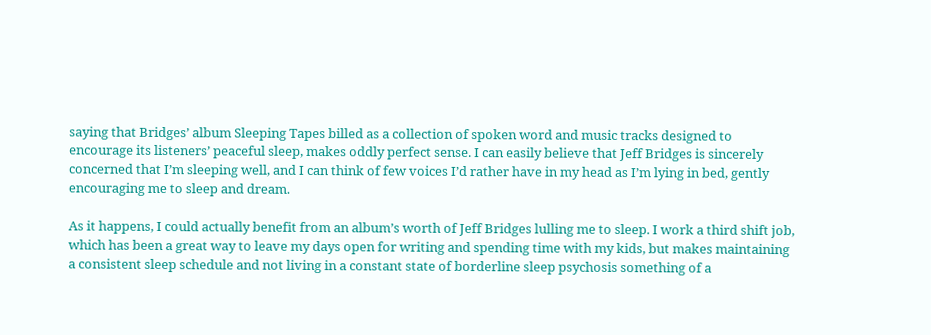saying that Bridges’ album Sleeping Tapes billed as a collection of spoken word and music tracks designed to encourage its listeners’ peaceful sleep, makes oddly perfect sense. I can easily believe that Jeff Bridges is sincerely concerned that I’m sleeping well, and I can think of few voices I’d rather have in my head as I’m lying in bed, gently encouraging me to sleep and dream.

As it happens, I could actually benefit from an album’s worth of Jeff Bridges lulling me to sleep. I work a third shift job, which has been a great way to leave my days open for writing and spending time with my kids, but makes maintaining a consistent sleep schedule and not living in a constant state of borderline sleep psychosis something of a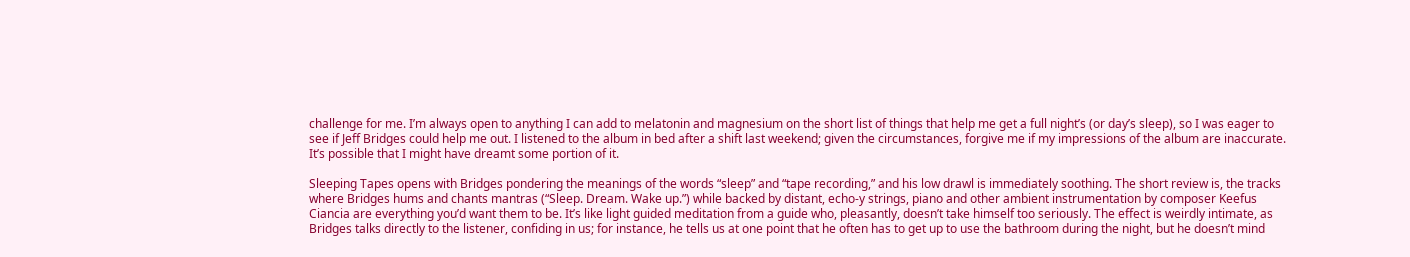challenge for me. I’m always open to anything I can add to melatonin and magnesium on the short list of things that help me get a full night’s (or day’s sleep), so I was eager to see if Jeff Bridges could help me out. I listened to the album in bed after a shift last weekend; given the circumstances, forgive me if my impressions of the album are inaccurate. It’s possible that I might have dreamt some portion of it.

Sleeping Tapes opens with Bridges pondering the meanings of the words “sleep” and “tape recording,” and his low drawl is immediately soothing. The short review is, the tracks where Bridges hums and chants mantras (“Sleep. Dream. Wake up.”) while backed by distant, echo-y strings, piano and other ambient instrumentation by composer Keefus Ciancia are everything you’d want them to be. It’s like light guided meditation from a guide who, pleasantly, doesn’t take himself too seriously. The effect is weirdly intimate, as Bridges talks directly to the listener, confiding in us; for instance, he tells us at one point that he often has to get up to use the bathroom during the night, but he doesn’t mind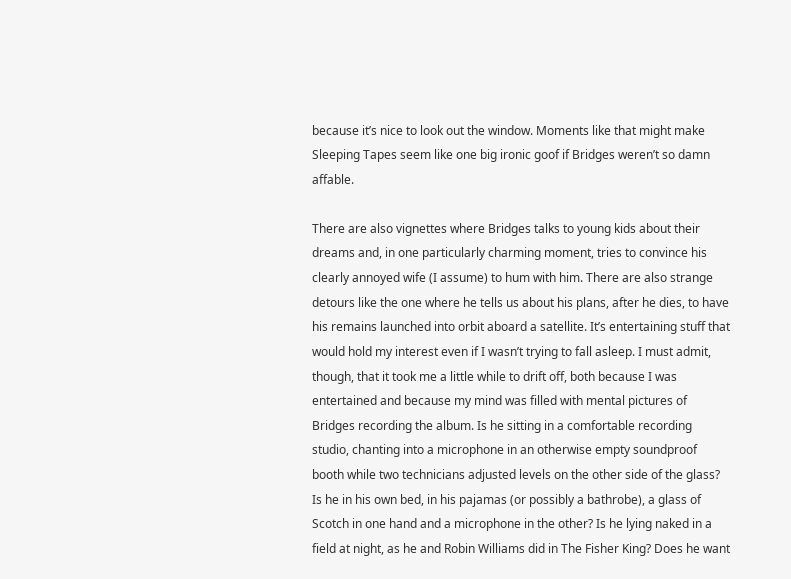because it’s nice to look out the window. Moments like that might make Sleeping Tapes seem like one big ironic goof if Bridges weren’t so damn affable.

There are also vignettes where Bridges talks to young kids about their dreams and, in one particularly charming moment, tries to convince his clearly annoyed wife (I assume) to hum with him. There are also strange detours like the one where he tells us about his plans, after he dies, to have his remains launched into orbit aboard a satellite. It’s entertaining stuff that would hold my interest even if I wasn’t trying to fall asleep. I must admit, though, that it took me a little while to drift off, both because I was entertained and because my mind was filled with mental pictures of Bridges recording the album. Is he sitting in a comfortable recording studio, chanting into a microphone in an otherwise empty soundproof booth while two technicians adjusted levels on the other side of the glass? Is he in his own bed, in his pajamas (or possibly a bathrobe), a glass of Scotch in one hand and a microphone in the other? Is he lying naked in a field at night, as he and Robin Williams did in The Fisher King? Does he want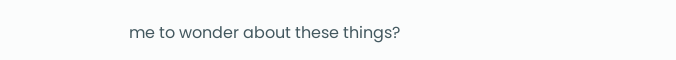me to wonder about these things?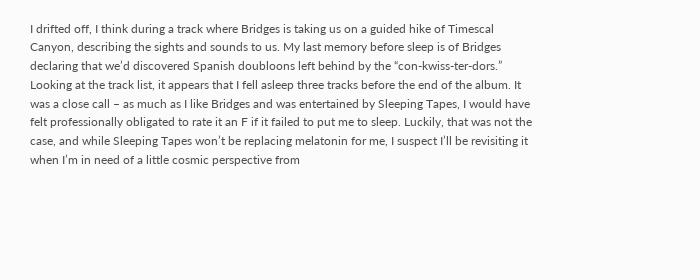I drifted off, I think during a track where Bridges is taking us on a guided hike of Timescal Canyon, describing the sights and sounds to us. My last memory before sleep is of Bridges declaring that we’d discovered Spanish doubloons left behind by the “con-kwiss-ter-dors.” Looking at the track list, it appears that I fell asleep three tracks before the end of the album. It was a close call – as much as I like Bridges and was entertained by Sleeping Tapes, I would have felt professionally obligated to rate it an F if it failed to put me to sleep. Luckily, that was not the case, and while Sleeping Tapes won’t be replacing melatonin for me, I suspect I’ll be revisiting it when I’m in need of a little cosmic perspective from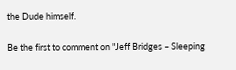the Dude himself.

Be the first to comment on "Jeff Bridges – Sleeping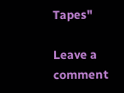Tapes"

Leave a comment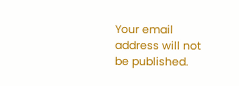Your email address will not be published.